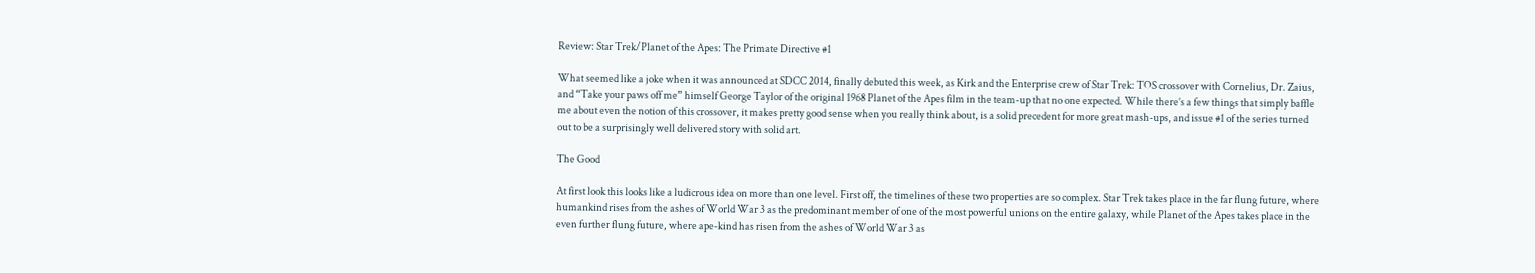Review: Star Trek/Planet of the Apes: The Primate Directive #1

What seemed like a joke when it was announced at SDCC 2014, finally debuted this week, as Kirk and the Enterprise crew of Star Trek: TOS crossover with Cornelius, Dr. Zaius, and “Take your paws off me” himself George Taylor of the original 1968 Planet of the Apes film in the team-up that no one expected. While there’s a few things that simply baffle me about even the notion of this crossover, it makes pretty good sense when you really think about, is a solid precedent for more great mash-ups, and issue #1 of the series turned out to be a surprisingly well delivered story with solid art.

The Good

At first look this looks like a ludicrous idea on more than one level. First off, the timelines of these two properties are so complex. Star Trek takes place in the far flung future, where humankind rises from the ashes of World War 3 as the predominant member of one of the most powerful unions on the entire galaxy, while Planet of the Apes takes place in the even further flung future, where ape-kind has risen from the ashes of World War 3 as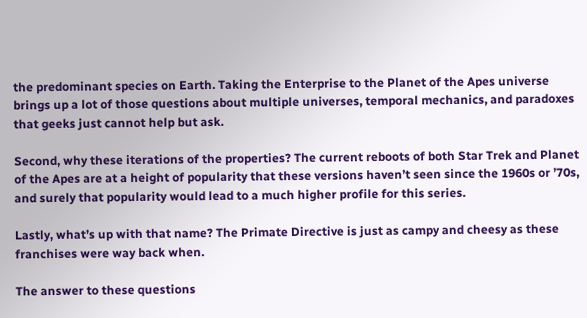the predominant species on Earth. Taking the Enterprise to the Planet of the Apes universe brings up a lot of those questions about multiple universes, temporal mechanics, and paradoxes that geeks just cannot help but ask.

Second, why these iterations of the properties? The current reboots of both Star Trek and Planet of the Apes are at a height of popularity that these versions haven’t seen since the 1960s or ’70s, and surely that popularity would lead to a much higher profile for this series.

Lastly, what’s up with that name? The Primate Directive is just as campy and cheesy as these franchises were way back when.

The answer to these questions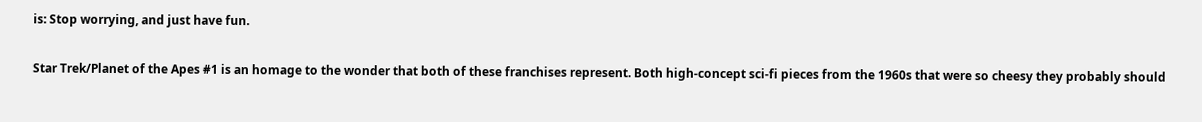is: Stop worrying, and just have fun.

Star Trek/Planet of the Apes #1 is an homage to the wonder that both of these franchises represent. Both high-concept sci-fi pieces from the 1960s that were so cheesy they probably should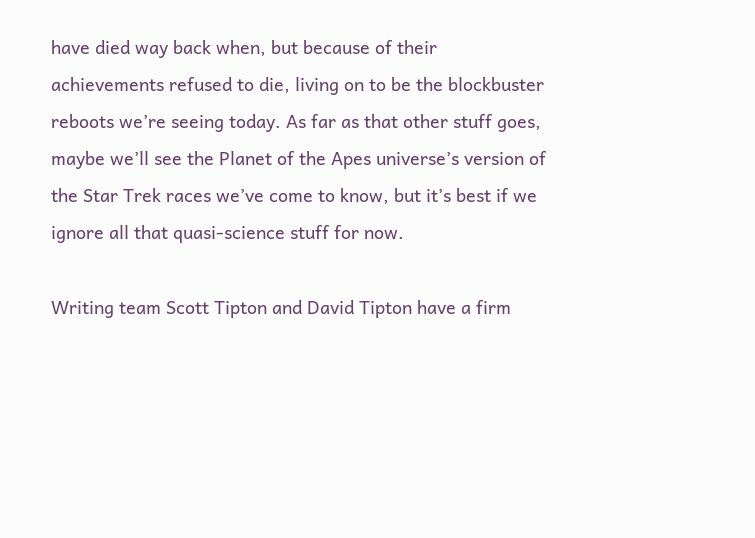have died way back when, but because of their achievements refused to die, living on to be the blockbuster reboots we’re seeing today. As far as that other stuff goes, maybe we’ll see the Planet of the Apes universe’s version of the Star Trek races we’ve come to know, but it’s best if we ignore all that quasi-science stuff for now.

Writing team Scott Tipton and David Tipton have a firm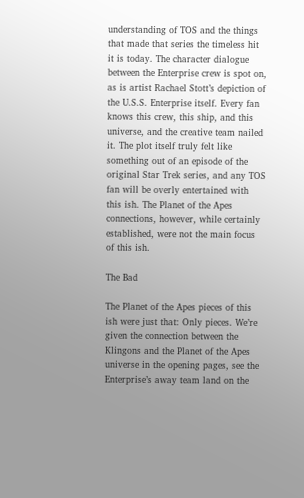understanding of TOS and the things that made that series the timeless hit it is today. The character dialogue between the Enterprise crew is spot on, as is artist Rachael Stott’s depiction of the U.S.S. Enterprise itself. Every fan knows this crew, this ship, and this universe, and the creative team nailed it. The plot itself truly felt like something out of an episode of the original Star Trek series, and any TOS fan will be overly entertained with this ish. The Planet of the Apes connections, however, while certainly established, were not the main focus of this ish.

The Bad

The Planet of the Apes pieces of this ish were just that: Only pieces. We’re given the connection between the Klingons and the Planet of the Apes universe in the opening pages, see the Enterprise’s away team land on the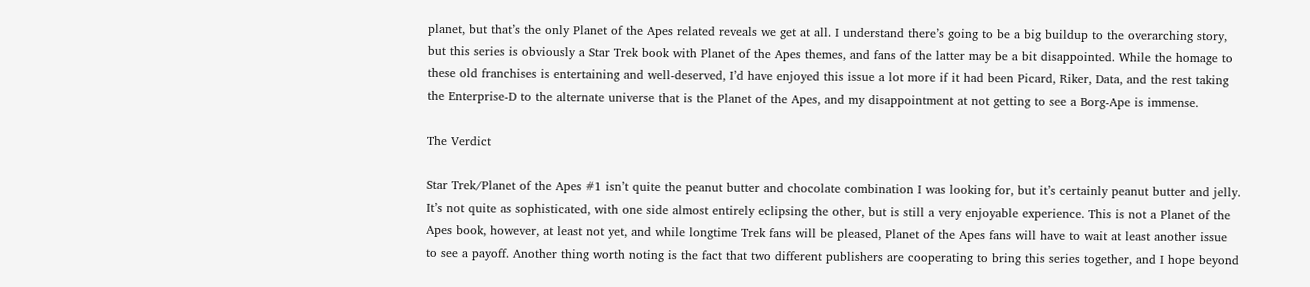planet, but that’s the only Planet of the Apes related reveals we get at all. I understand there’s going to be a big buildup to the overarching story, but this series is obviously a Star Trek book with Planet of the Apes themes, and fans of the latter may be a bit disappointed. While the homage to these old franchises is entertaining and well-deserved, I’d have enjoyed this issue a lot more if it had been Picard, Riker, Data, and the rest taking the Enterprise-D to the alternate universe that is the Planet of the Apes, and my disappointment at not getting to see a Borg-Ape is immense.

The Verdict

Star Trek/Planet of the Apes #1 isn’t quite the peanut butter and chocolate combination I was looking for, but it’s certainly peanut butter and jelly. It’s not quite as sophisticated, with one side almost entirely eclipsing the other, but is still a very enjoyable experience. This is not a Planet of the Apes book, however, at least not yet, and while longtime Trek fans will be pleased, Planet of the Apes fans will have to wait at least another issue to see a payoff. Another thing worth noting is the fact that two different publishers are cooperating to bring this series together, and I hope beyond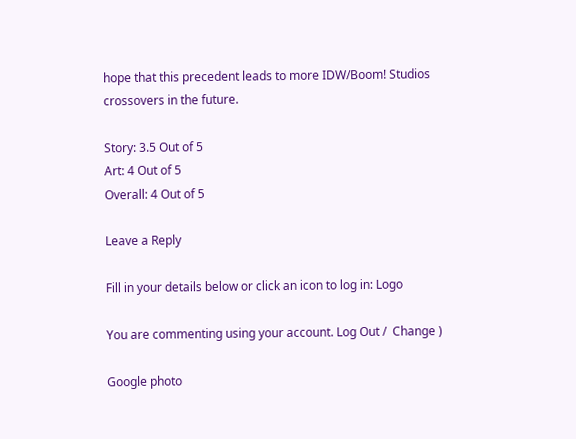hope that this precedent leads to more IDW/Boom! Studios crossovers in the future.

Story: 3.5 Out of 5
Art: 4 Out of 5
Overall: 4 Out of 5

Leave a Reply

Fill in your details below or click an icon to log in: Logo

You are commenting using your account. Log Out /  Change )

Google photo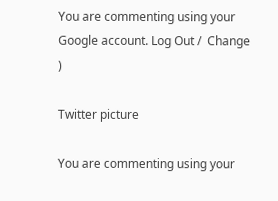You are commenting using your Google account. Log Out /  Change )

Twitter picture

You are commenting using your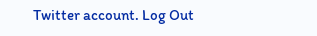Twitter account. Log Out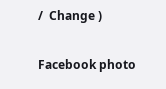/  Change )

Facebook photo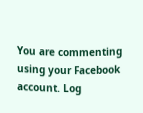You are commenting using your Facebook account. Log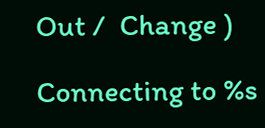Out /  Change )

Connecting to %s